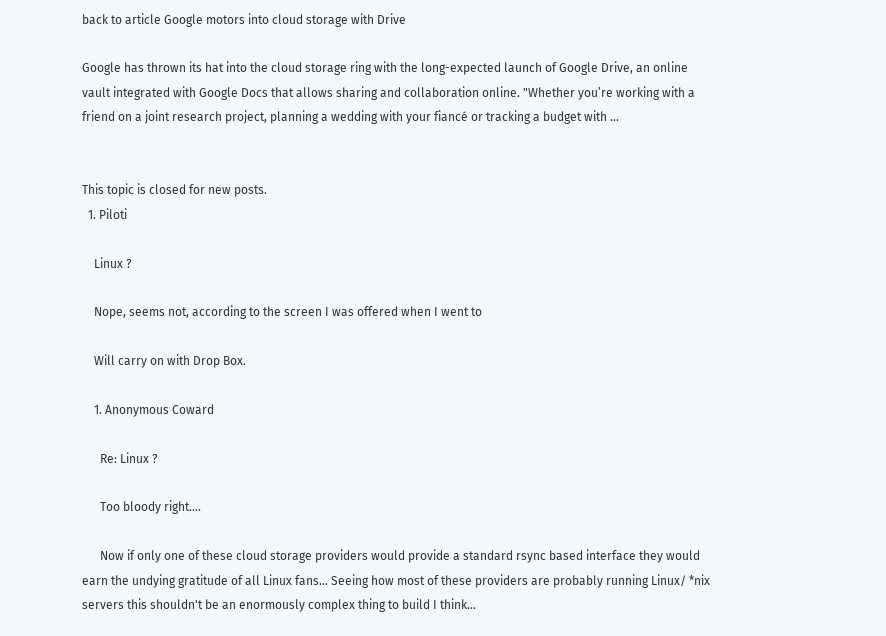back to article Google motors into cloud storage with Drive

Google has thrown its hat into the cloud storage ring with the long-expected launch of Google Drive, an online vault integrated with Google Docs that allows sharing and collaboration online. "Whether you’re working with a friend on a joint research project, planning a wedding with your fiancé or tracking a budget with …


This topic is closed for new posts.
  1. Piloti

    Linux ?

    Nope, seems not, according to the screen I was offered when I went to

    Will carry on with Drop Box.

    1. Anonymous Coward

      Re: Linux ?

      Too bloody right....

      Now if only one of these cloud storage providers would provide a standard rsync based interface they would earn the undying gratitude of all Linux fans... Seeing how most of these providers are probably running Linux/ *nix servers this shouldn't be an enormously complex thing to build I think...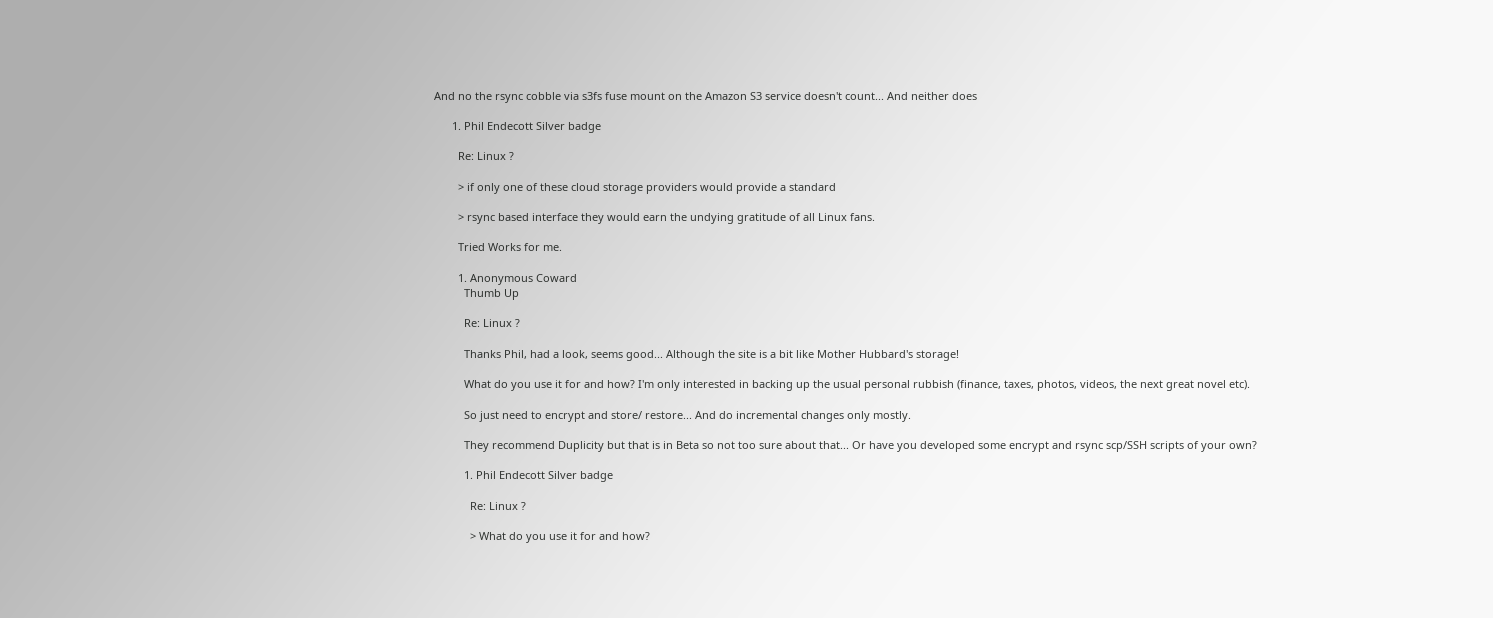And no the rsync cobble via s3fs fuse mount on the Amazon S3 service doesn't count... And neither does

      1. Phil Endecott Silver badge

        Re: Linux ?

        > if only one of these cloud storage providers would provide a standard

        > rsync based interface they would earn the undying gratitude of all Linux fans.

        Tried Works for me.

        1. Anonymous Coward
          Thumb Up

          Re: Linux ?

          Thanks Phil, had a look, seems good... Although the site is a bit like Mother Hubbard's storage!

          What do you use it for and how? I'm only interested in backing up the usual personal rubbish (finance, taxes, photos, videos, the next great novel etc).

          So just need to encrypt and store/ restore... And do incremental changes only mostly.

          They recommend Duplicity but that is in Beta so not too sure about that... Or have you developed some encrypt and rsync scp/SSH scripts of your own?

          1. Phil Endecott Silver badge

            Re: Linux ?

            > What do you use it for and how?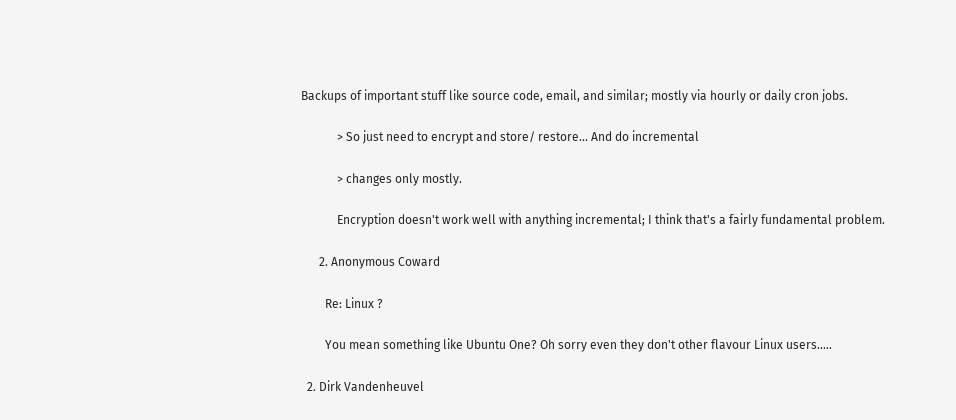Backups of important stuff like source code, email, and similar; mostly via hourly or daily cron jobs.

            > So just need to encrypt and store/ restore... And do incremental

            > changes only mostly.

            Encryption doesn't work well with anything incremental; I think that's a fairly fundamental problem.

      2. Anonymous Coward

        Re: Linux ?

        You mean something like Ubuntu One? Oh sorry even they don't other flavour Linux users.....

  2. Dirk Vandenheuvel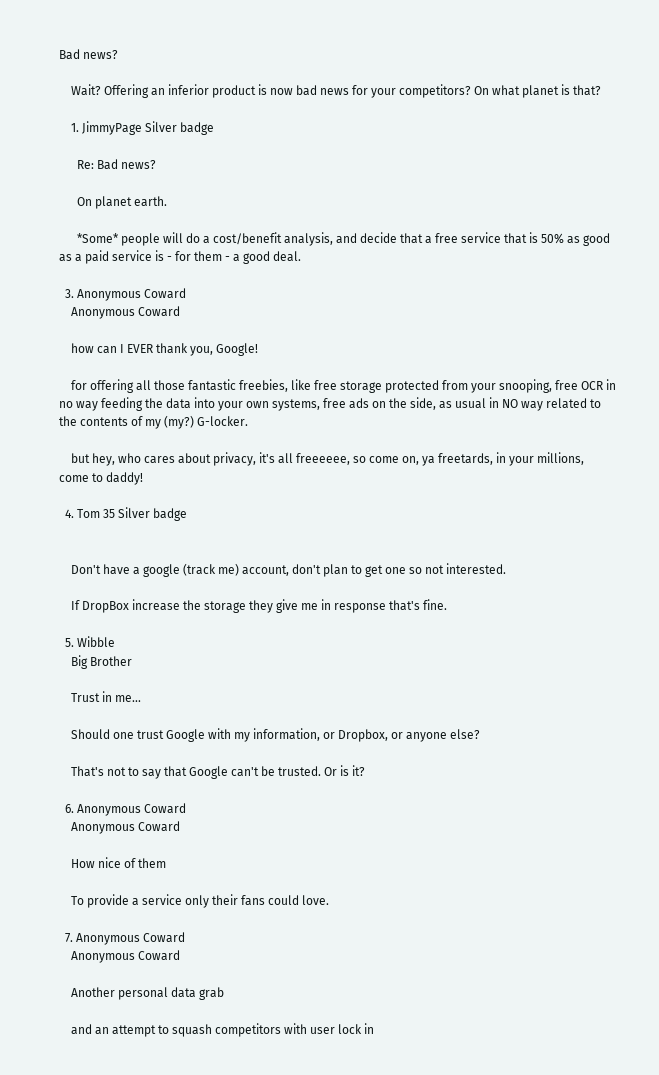Bad news?

    Wait? Offering an inferior product is now bad news for your competitors? On what planet is that?

    1. JimmyPage Silver badge

      Re: Bad news?

      On planet earth.

      *Some* people will do a cost/benefit analysis, and decide that a free service that is 50% as good as a paid service is - for them - a good deal.

  3. Anonymous Coward
    Anonymous Coward

    how can I EVER thank you, Google!

    for offering all those fantastic freebies, like free storage protected from your snooping, free OCR in no way feeding the data into your own systems, free ads on the side, as usual in NO way related to the contents of my (my?) G-locker.

    but hey, who cares about privacy, it's all freeeeee, so come on, ya freetards, in your millions, come to daddy!

  4. Tom 35 Silver badge


    Don't have a google (track me) account, don't plan to get one so not interested.

    If DropBox increase the storage they give me in response that's fine.

  5. Wibble
    Big Brother

    Trust in me...

    Should one trust Google with my information, or Dropbox, or anyone else?

    That's not to say that Google can't be trusted. Or is it?

  6. Anonymous Coward
    Anonymous Coward

    How nice of them

    To provide a service only their fans could love.

  7. Anonymous Coward
    Anonymous Coward

    Another personal data grab

    and an attempt to squash competitors with user lock in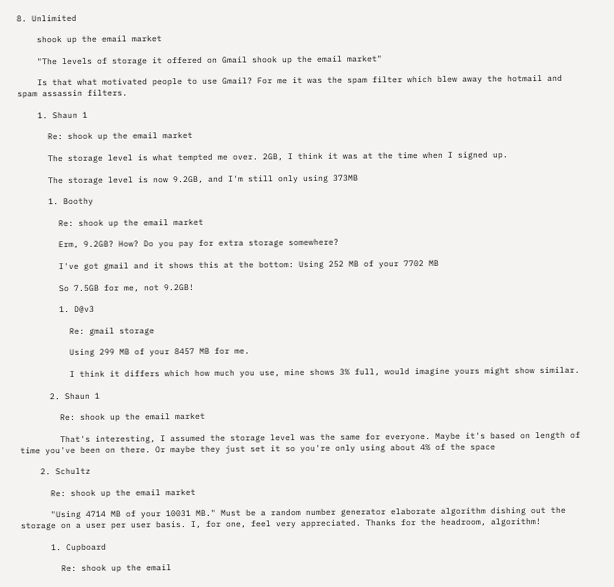8. Unlimited

    shook up the email market

    "The levels of storage it offered on Gmail shook up the email market"

    Is that what motivated people to use Gmail? For me it was the spam filter which blew away the hotmail and spam assassin filters.

    1. Shaun 1

      Re: shook up the email market

      The storage level is what tempted me over. 2GB, I think it was at the time when I signed up.

      The storage level is now 9.2GB, and I'm still only using 373MB

      1. Boothy

        Re: shook up the email market

        Erm, 9.2GB? How? Do you pay for extra storage somewhere?

        I've got gmail and it shows this at the bottom: Using 252 MB of your 7702 MB

        So 7.5GB for me, not 9.2GB!

        1. D@v3

          Re: gmail storage

          Using 299 MB of your 8457 MB for me.

          I think it differs which how much you use, mine shows 3% full, would imagine yours might show similar.

      2. Shaun 1

        Re: shook up the email market

        That's interesting, I assumed the storage level was the same for everyone. Maybe it's based on length of time you've been on there. Or maybe they just set it so you're only using about 4% of the space

    2. Schultz

      Re: shook up the email market

      "Using 4714 MB of your 10031 MB." Must be a random number generator elaborate algorithm dishing out the storage on a user per user basis. I, for one, feel very appreciated. Thanks for the headroom, algorithm!

      1. Cupboard

        Re: shook up the email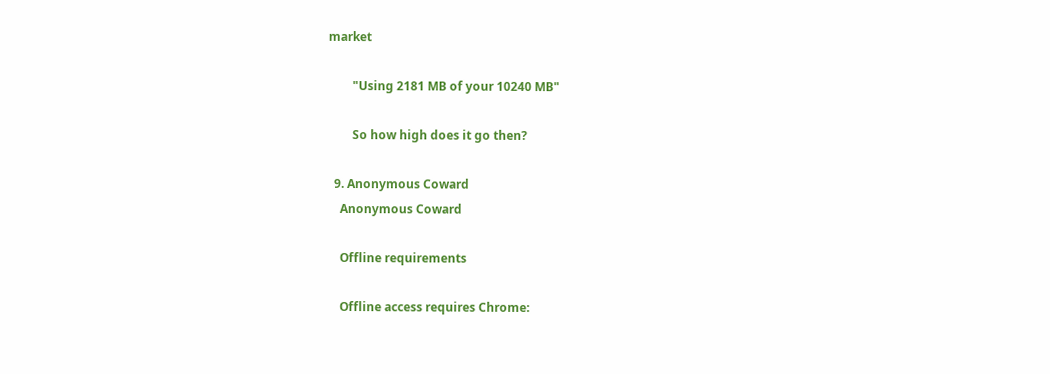market

        "Using 2181 MB of your 10240 MB"

        So how high does it go then?

  9. Anonymous Coward
    Anonymous Coward

    Offline requirements

    Offline access requires Chrome: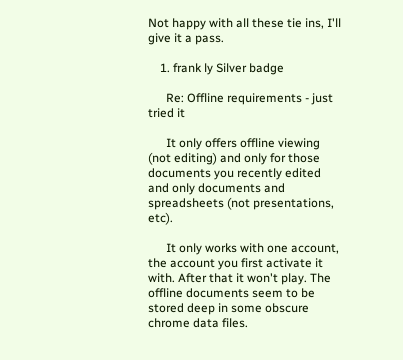Not happy with all these tie ins, I'll give it a pass.

    1. frank ly Silver badge

      Re: Offline requirements - just tried it

      It only offers offline viewing (not editing) and only for those documents you recently edited and only documents and spreadsheets (not presentations, etc).

      It only works with one account, the account you first activate it with. After that it won't play. The offline documents seem to be stored deep in some obscure chrome data files.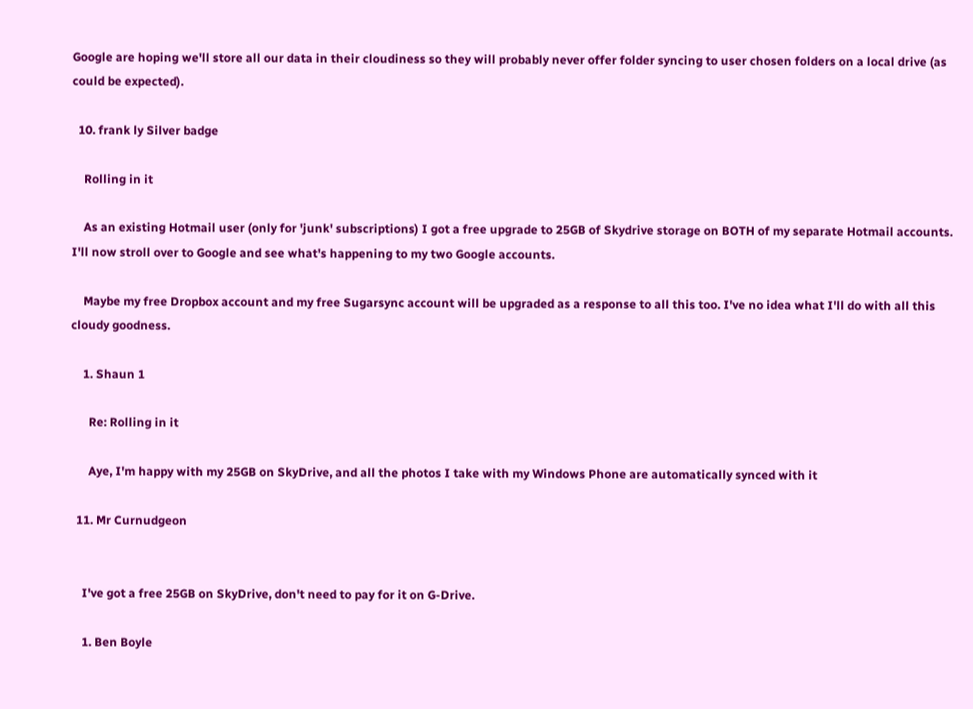Google are hoping we'll store all our data in their cloudiness so they will probably never offer folder syncing to user chosen folders on a local drive (as could be expected).

  10. frank ly Silver badge

    Rolling in it

    As an existing Hotmail user (only for 'junk' subscriptions) I got a free upgrade to 25GB of Skydrive storage on BOTH of my separate Hotmail accounts. I'll now stroll over to Google and see what's happening to my two Google accounts.

    Maybe my free Dropbox account and my free Sugarsync account will be upgraded as a response to all this too. I've no idea what I'll do with all this cloudy goodness.

    1. Shaun 1

      Re: Rolling in it

      Aye, I'm happy with my 25GB on SkyDrive, and all the photos I take with my Windows Phone are automatically synced with it

  11. Mr Curnudgeon


    I've got a free 25GB on SkyDrive, don't need to pay for it on G-Drive.

    1. Ben Boyle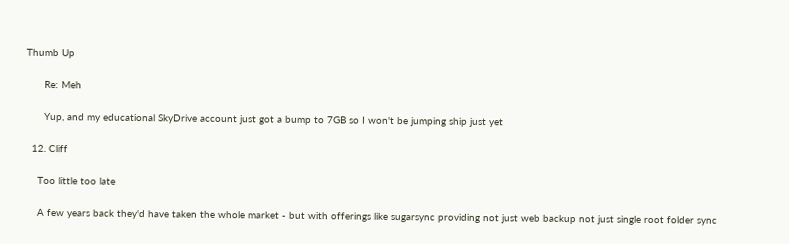Thumb Up

      Re: Meh

      Yup, and my educational SkyDrive account just got a bump to 7GB so I won't be jumping ship just yet

  12. Cliff

    Too little too late

    A few years back they'd have taken the whole market - but with offerings like sugarsync providing not just web backup not just single root folder sync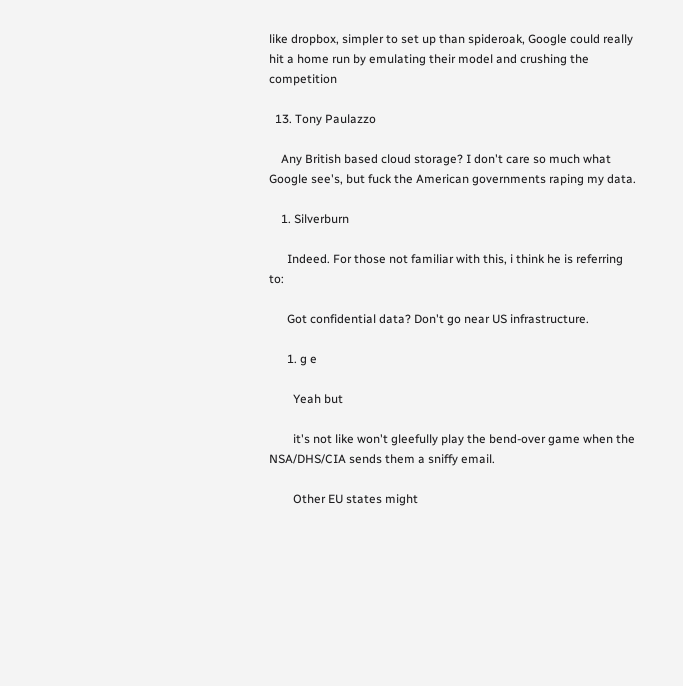like dropbox, simpler to set up than spideroak, Google could really hit a home run by emulating their model and crushing the competition

  13. Tony Paulazzo

    Any British based cloud storage? I don't care so much what Google see's, but fuck the American governments raping my data.

    1. Silverburn

      Indeed. For those not familiar with this, i think he is referring to:

      Got confidential data? Don't go near US infrastructure.

      1. g e

        Yeah but

        it's not like won't gleefully play the bend-over game when the NSA/DHS/CIA sends them a sniffy email.

        Other EU states might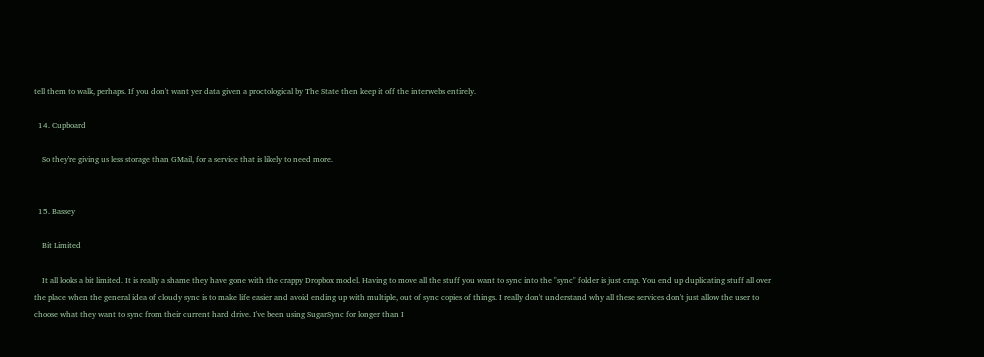tell them to walk, perhaps. If you don't want yer data given a proctological by The State then keep it off the interwebs entirely.

  14. Cupboard

    So they're giving us less storage than GMail, for a service that is likely to need more.


  15. Bassey

    Bit Limited

    It all looks a bit limited. It is really a shame they have gone with the crappy Dropbox model. Having to move all the stuff you want to sync into the "sync" folder is just crap. You end up duplicating stuff all over the place when the general idea of cloudy sync is to make life easier and avoid ending up with multiple, out of sync copies of things. I really don't understand why all these services don't just allow the user to choose what they want to sync from their current hard drive. I've been using SugarSync for longer than I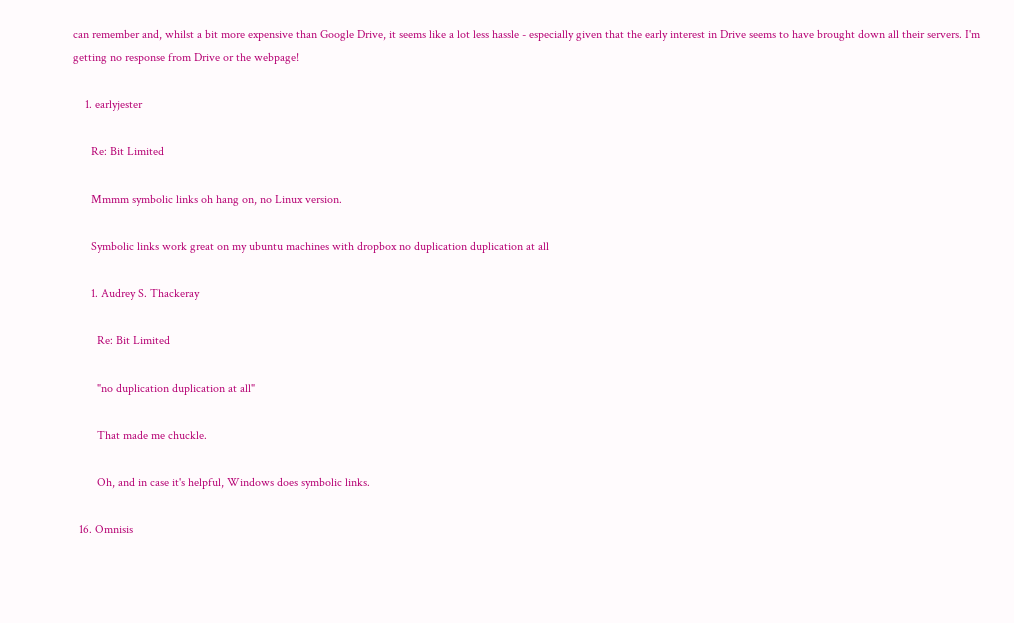can remember and, whilst a bit more expensive than Google Drive, it seems like a lot less hassle - especially given that the early interest in Drive seems to have brought down all their servers. I'm getting no response from Drive or the webpage!

    1. earlyjester

      Re: Bit Limited

      Mmmm symbolic links oh hang on, no Linux version.

      Symbolic links work great on my ubuntu machines with dropbox no duplication duplication at all

      1. Audrey S. Thackeray

        Re: Bit Limited

        "no duplication duplication at all"

        That made me chuckle.

        Oh, and in case it's helpful, Windows does symbolic links.

  16. Omnisis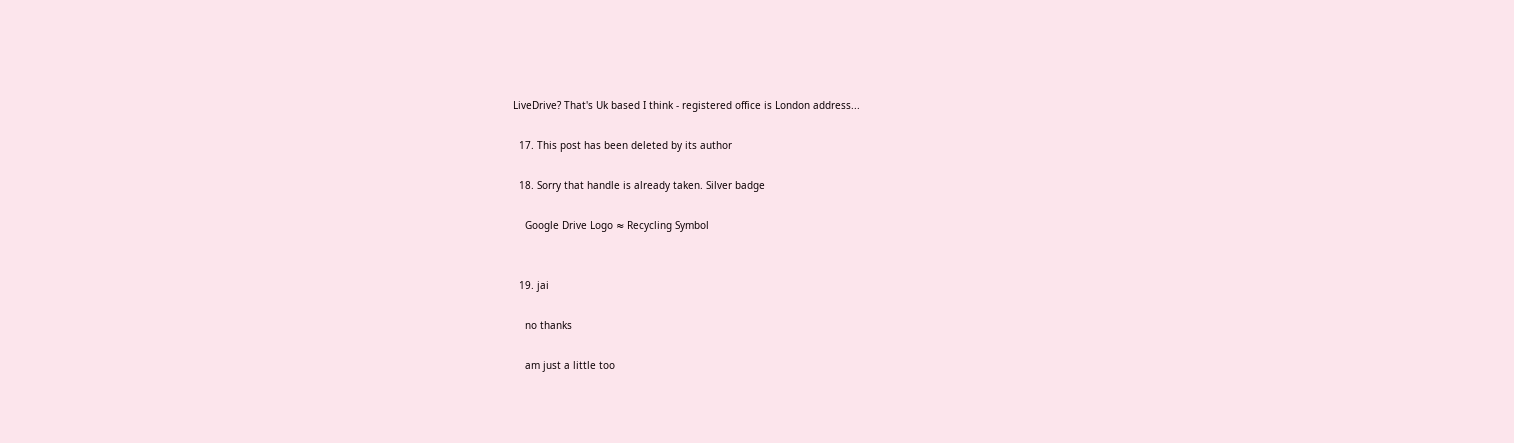LiveDrive? That's Uk based I think - registered office is London address...

  17. This post has been deleted by its author

  18. Sorry that handle is already taken. Silver badge

    Google Drive Logo ≈ Recycling Symbol


  19. jai

    no thanks

    am just a little too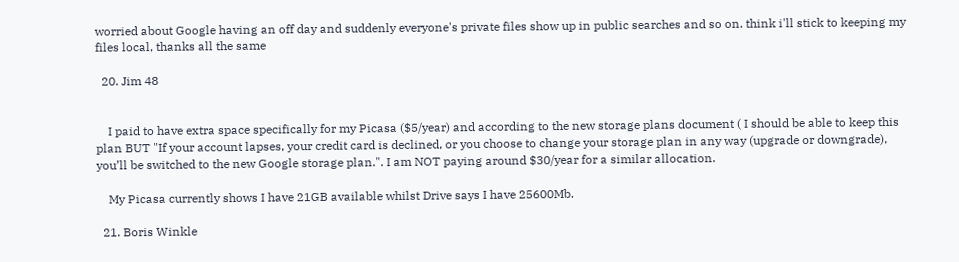worried about Google having an off day and suddenly everyone's private files show up in public searches and so on. think i'll stick to keeping my files local, thanks all the same

  20. Jim 48


    I paid to have extra space specifically for my Picasa ($5/year) and according to the new storage plans document ( I should be able to keep this plan BUT "If your account lapses, your credit card is declined, or you choose to change your storage plan in any way (upgrade or downgrade), you’ll be switched to the new Google storage plan.". I am NOT paying around $30/year for a similar allocation.

    My Picasa currently shows I have 21GB available whilst Drive says I have 25600Mb.

  21. Boris Winkle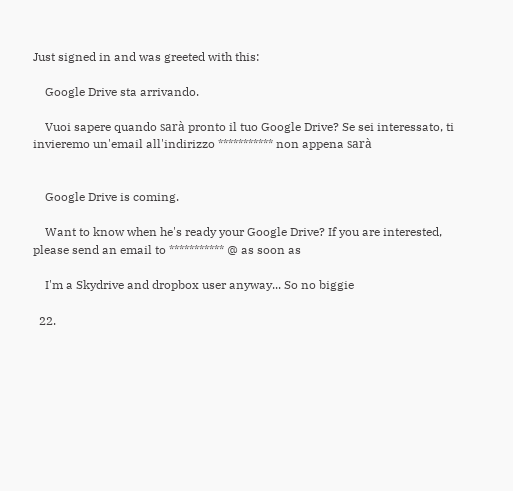Just signed in and was greeted with this:

    Google Drive sta arrivando.

    Vuoi sapere quando sarà pronto il tuo Google Drive? Se sei interessato, ti invieremo un'email all'indirizzo *********** non appena sarà


    Google Drive is coming.

    Want to know when he's ready your Google Drive? If you are interested, please send an email to *********** @ as soon as

    I'm a Skydrive and dropbox user anyway... So no biggie

  22.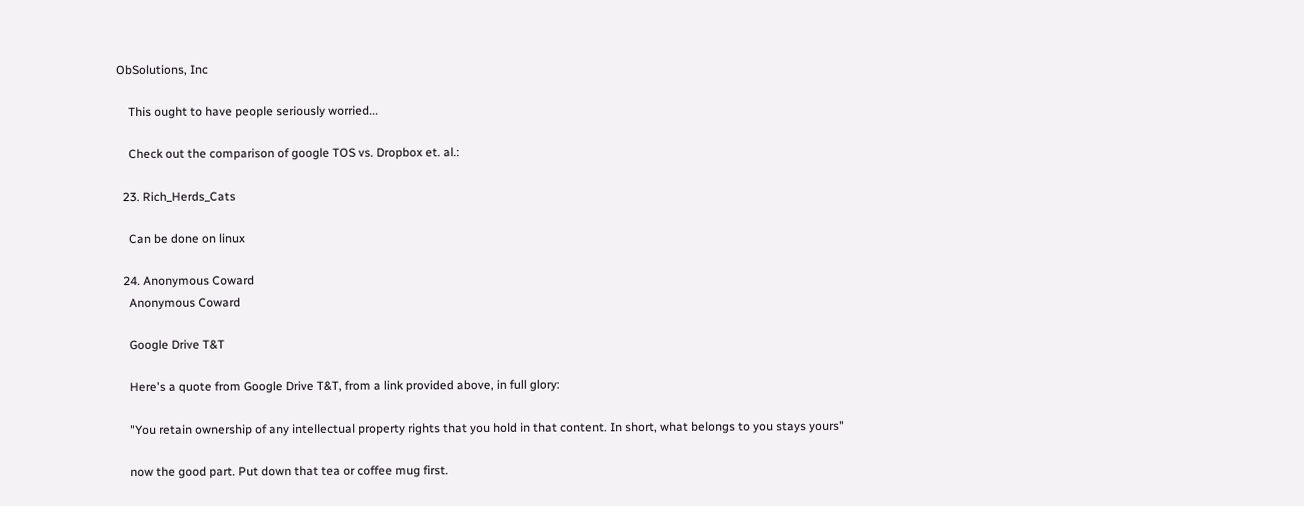ObSolutions, Inc

    This ought to have people seriously worried...

    Check out the comparison of google TOS vs. Dropbox et. al.:

  23. Rich_Herds_Cats

    Can be done on linux

  24. Anonymous Coward
    Anonymous Coward

    Google Drive T&T

    Here's a quote from Google Drive T&T, from a link provided above, in full glory:

    "You retain ownership of any intellectual property rights that you hold in that content. In short, what belongs to you stays yours"

    now the good part. Put down that tea or coffee mug first.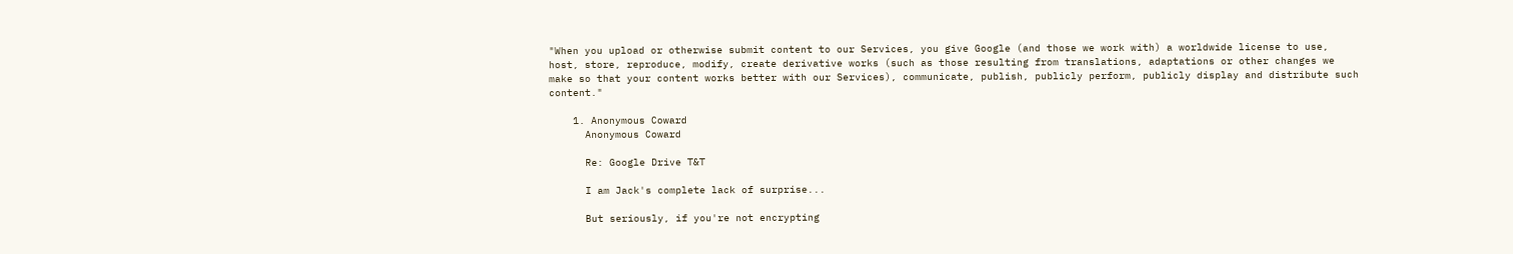"When you upload or otherwise submit content to our Services, you give Google (and those we work with) a worldwide license to use, host, store, reproduce, modify, create derivative works (such as those resulting from translations, adaptations or other changes we make so that your content works better with our Services), communicate, publish, publicly perform, publicly display and distribute such content."

    1. Anonymous Coward
      Anonymous Coward

      Re: Google Drive T&T

      I am Jack's complete lack of surprise...

      But seriously, if you're not encrypting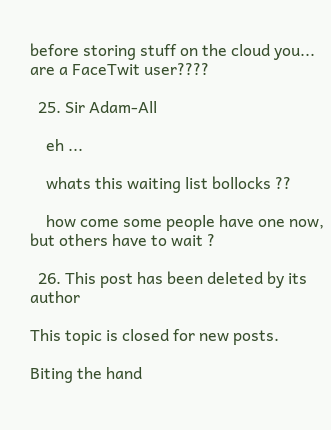before storing stuff on the cloud you... are a FaceTwit user????

  25. Sir Adam-All

    eh ...

    whats this waiting list bollocks ??

    how come some people have one now, but others have to wait ?

  26. This post has been deleted by its author

This topic is closed for new posts.

Biting the hand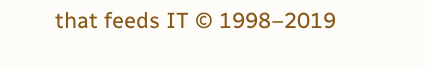that feeds IT © 1998–2019